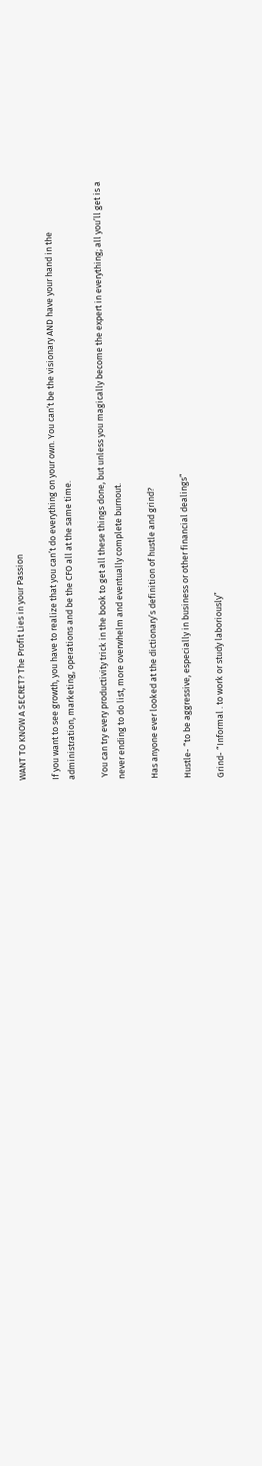WANT TO KNOW A SECRET? The Profit Lies in your Passion

If you want to see growth, you have to realize that you can’t do everything on your own. You can’t be the visionary AND have your hand in the administration, marketing, operations and be the CFO all at the same time.

 You can try every productivity trick in the book to get all these things done, but unless you magically become the expert in everything; all you’ll get is a never ending to do list, more overwhelm and eventually complete burnout.

Has anyone ever looked at the dictionary’s definition of hustle and grind?

Hustle- “to be aggressive, especially in business or other financial dealings”

Grind- “Informal . to work or study laboriously”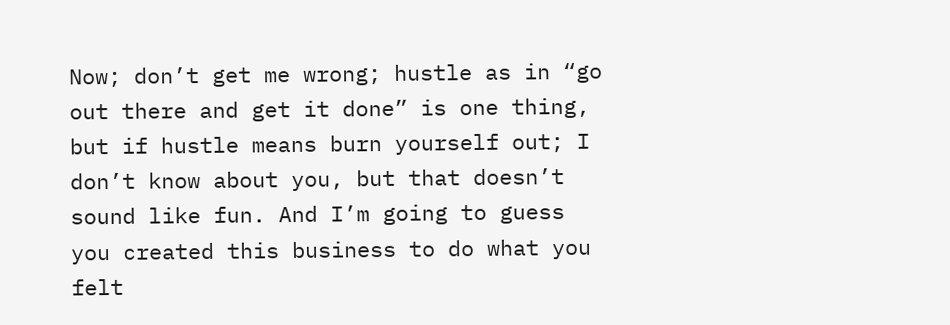Now; don’t get me wrong; hustle as in “go out there and get it done” is one thing, but if hustle means burn yourself out; I don’t know about you, but that doesn’t sound like fun. And I’m going to guess you created this business to do what you felt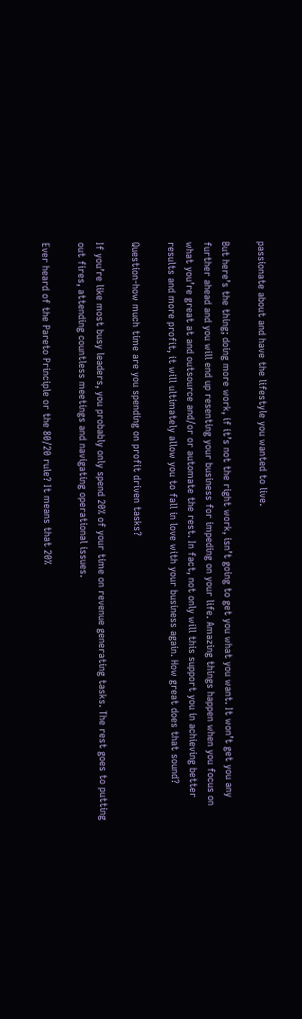passionate about and have the lifestyle you wanted to live.

But here’s the thing; doing more work, if it’s not the right work, isn’t going to get you what you want. It won’t get you any further ahead and you will end up resenting your business for impeding on your life. Amazing things happen when you focus on what you’re great at and outsource and/or or automate the rest. In fact, not only will this support you in achieving better results and more profit, it will ultimately allow you to fall in love with your business again. How great does that sound?

Question-how much time are you spending on profit driven tasks?

If you’re like most busy leaders, you probably only spend 20% of your time on revenue generating tasks. The rest goes to putting out fires, attending countless meetings and navigating operational issues.

Ever heard of the Pareto Principle or the 80/20 rule? It means that 20%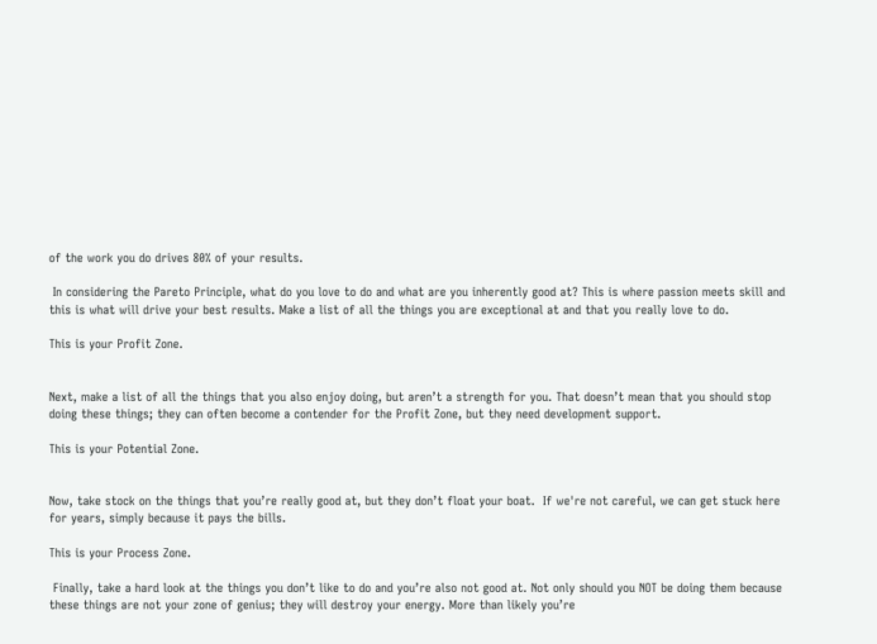of the work you do drives 80% of your results.

 In considering the Pareto Principle, what do you love to do and what are you inherently good at? This is where passion meets skill and this is what will drive your best results. Make a list of all the things you are exceptional at and that you really love to do.

This is your Profit Zone.


Next, make a list of all the things that you also enjoy doing, but aren’t a strength for you. That doesn’t mean that you should stop doing these things; they can often become a contender for the Profit Zone, but they need development support.

This is your Potential Zone.


Now, take stock on the things that you’re really good at, but they don’t float your boat.  If we're not careful, we can get stuck here for years, simply because it pays the bills.

This is your Process Zone.

 Finally, take a hard look at the things you don’t like to do and you’re also not good at. Not only should you NOT be doing them because these things are not your zone of genius; they will destroy your energy. More than likely you’re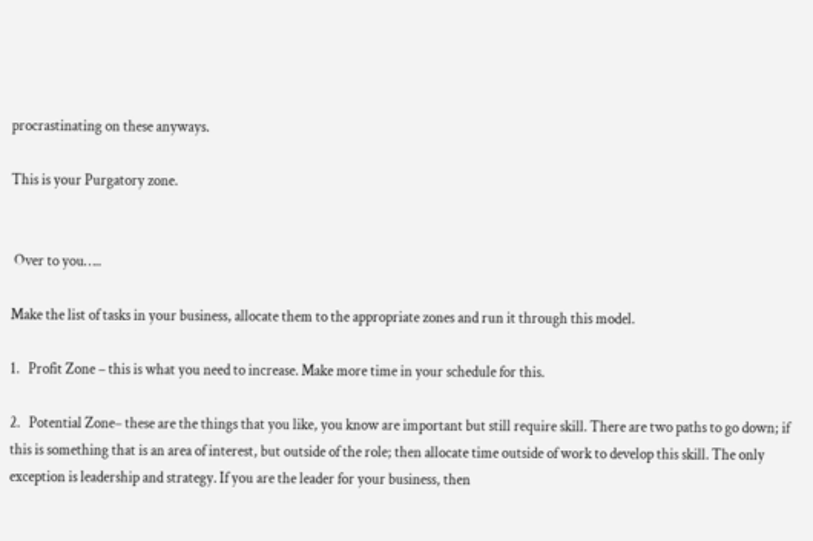procrastinating on these anyways.

This is your Purgatory zone.


 Over to you…..

Make the list of tasks in your business, allocate them to the appropriate zones and run it through this model.

1.   Profit Zone – this is what you need to increase. Make more time in your schedule for this.

2.   Potential Zone– these are the things that you like, you know are important but still require skill. There are two paths to go down; if this is something that is an area of interest, but outside of the role; then allocate time outside of work to develop this skill. The only exception is leadership and strategy. If you are the leader for your business, then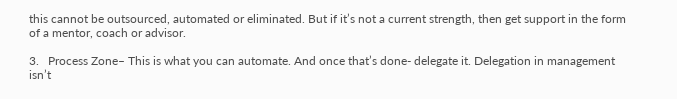this cannot be outsourced, automated or eliminated. But if it’s not a current strength, then get support in the form of a mentor, coach or advisor.

3.   Process Zone– This is what you can automate. And once that’s done- delegate it. Delegation in management isn’t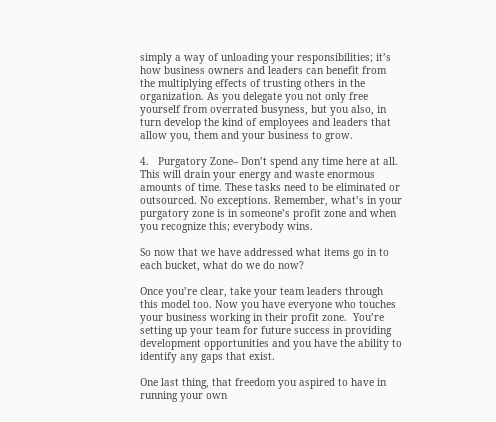simply a way of unloading your responsibilities; it’s how business owners and leaders can benefit from the multiplying effects of trusting others in the organization. As you delegate you not only free yourself from overrated busyness, but you also, in turn develop the kind of employees and leaders that allow you, them and your business to grow.

4.   Purgatory Zone– Don’t spend any time here at all. This will drain your energy and waste enormous amounts of time. These tasks need to be eliminated or outsourced. No exceptions. Remember, what’s in your purgatory zone is in someone’s profit zone and when you recognize this; everybody wins.

So now that we have addressed what items go in to each bucket, what do we do now?

Once you’re clear, take your team leaders through this model too. Now you have everyone who touches your business working in their profit zone.  You’re setting up your team for future success in providing development opportunities and you have the ability to identify any gaps that exist.

One last thing, that freedom you aspired to have in running your own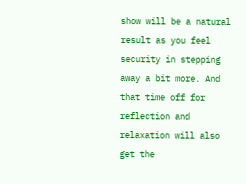show will be a natural result as you feel security in stepping away a bit more. And that time off for reflection and relaxation will also get the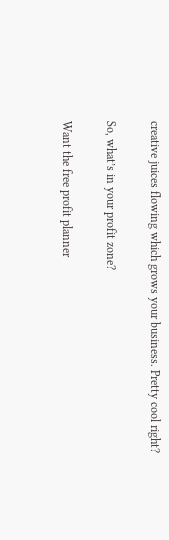creative juices flowing which grows your business. Pretty cool right?

So, what’s in your profit zone?

Want the free profit planner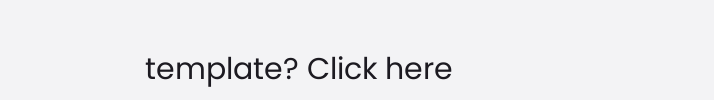template? Click here